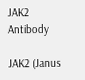JAK2 Antibody

JAK2 (Janus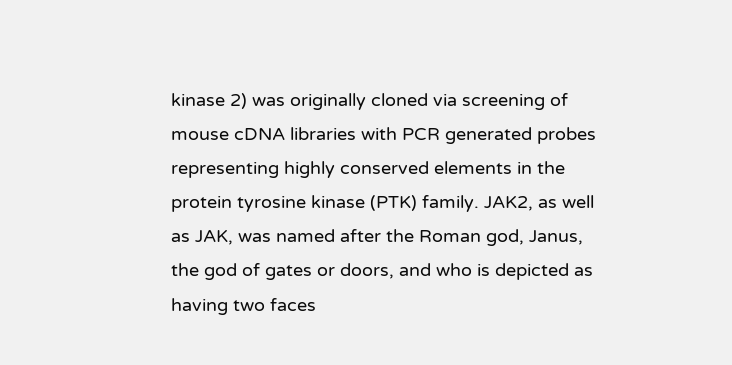kinase 2) was originally cloned via screening of mouse cDNA libraries with PCR generated probes representing highly conserved elements in the protein tyrosine kinase (PTK) family. JAK2, as well as JAK, was named after the Roman god, Janus, the god of gates or doors, and who is depicted as having two faces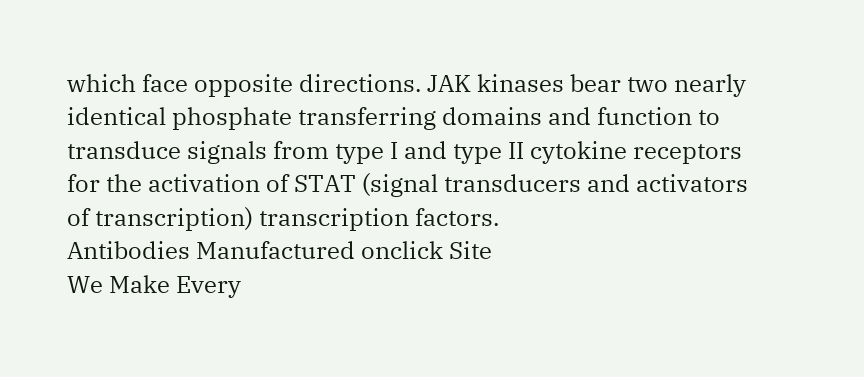which face opposite directions. JAK kinases bear two nearly identical phosphate transferring domains and function to transduce signals from type I and type II cytokine receptors for the activation of STAT (signal transducers and activators of transcription) transcription factors.
Antibodies Manufactured onclick Site
We Make Every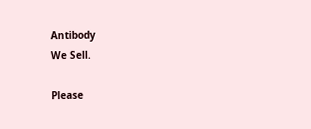Antibody
We Sell.

Please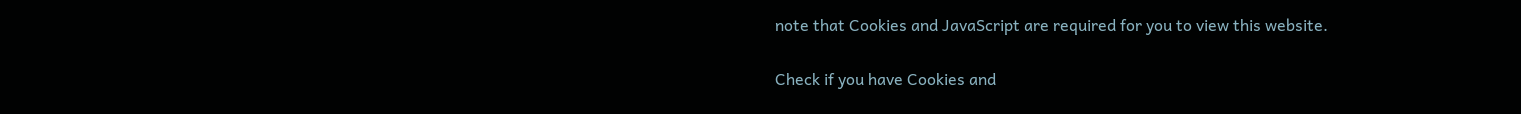note that Cookies and JavaScript are required for you to view this website.

Check if you have Cookies and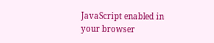JavaScript enabled in your browser